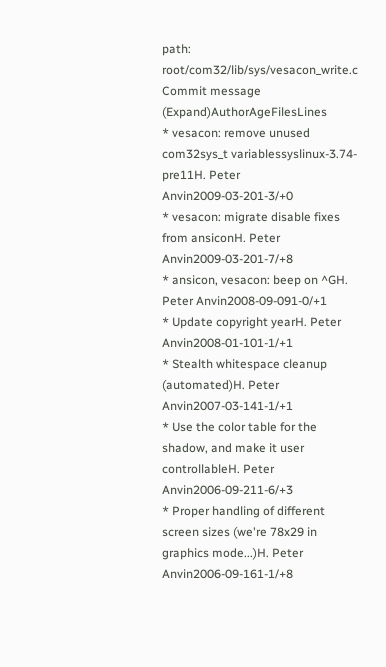path: root/com32/lib/sys/vesacon_write.c
Commit message (Expand)AuthorAgeFilesLines
* vesacon: remove unused com32sys_t variablessyslinux-3.74-pre11H. Peter Anvin2009-03-201-3/+0
* vesacon: migrate disable fixes from ansiconH. Peter Anvin2009-03-201-7/+8
* ansicon, vesacon: beep on ^GH. Peter Anvin2008-09-091-0/+1
* Update copyright yearH. Peter Anvin2008-01-101-1/+1
* Stealth whitespace cleanup (automated)H. Peter Anvin2007-03-141-1/+1
* Use the color table for the shadow, and make it user controllableH. Peter Anvin2006-09-211-6/+3
* Proper handling of different screen sizes (we're 78x29 in graphics mode...)H. Peter Anvin2006-09-161-1/+8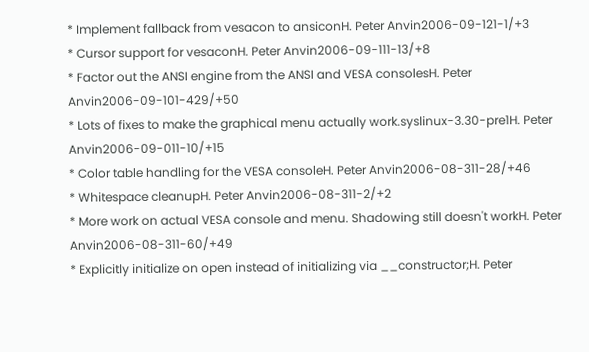* Implement fallback from vesacon to ansiconH. Peter Anvin2006-09-121-1/+3
* Cursor support for vesaconH. Peter Anvin2006-09-111-13/+8
* Factor out the ANSI engine from the ANSI and VESA consolesH. Peter Anvin2006-09-101-429/+50
* Lots of fixes to make the graphical menu actually work.syslinux-3.30-pre1H. Peter Anvin2006-09-011-10/+15
* Color table handling for the VESA consoleH. Peter Anvin2006-08-311-28/+46
* Whitespace cleanupH. Peter Anvin2006-08-311-2/+2
* More work on actual VESA console and menu. Shadowing still doesn't workH. Peter Anvin2006-08-311-60/+49
* Explicitly initialize on open instead of initializing via __constructor;H. Peter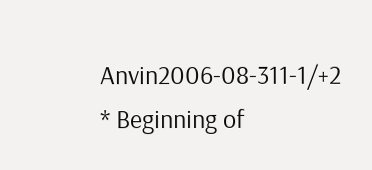Anvin2006-08-311-1/+2
* Beginning of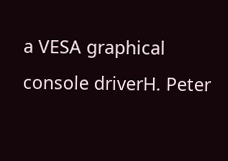a VESA graphical console driverH. Peter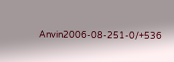Anvin2006-08-251-0/+536